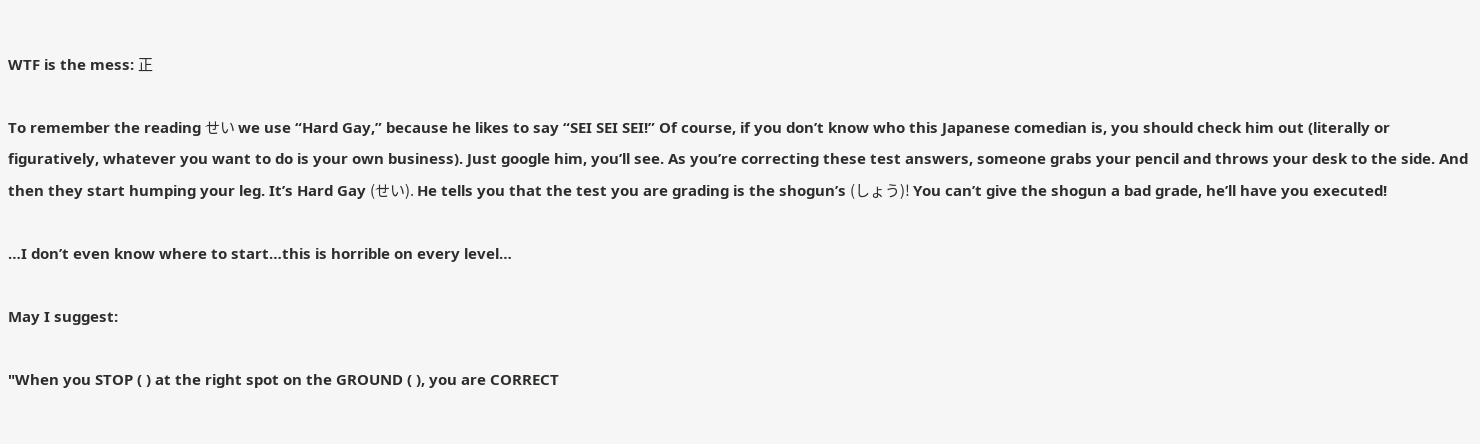WTF is the mess: 正

To remember the reading せい we use “Hard Gay,” because he likes to say “SEI SEI SEI!” Of course, if you don’t know who this Japanese comedian is, you should check him out (literally or figuratively, whatever you want to do is your own business). Just google him, you’ll see. As you’re correcting these test answers, someone grabs your pencil and throws your desk to the side. And then they start humping your leg. It’s Hard Gay (せい). He tells you that the test you are grading is the shogun’s (しょう)! You can’t give the shogun a bad grade, he’ll have you executed!

…I don’t even know where to start…this is horrible on every level…

May I suggest:

"When you STOP ( ) at the right spot on the GROUND ( ), you are CORRECT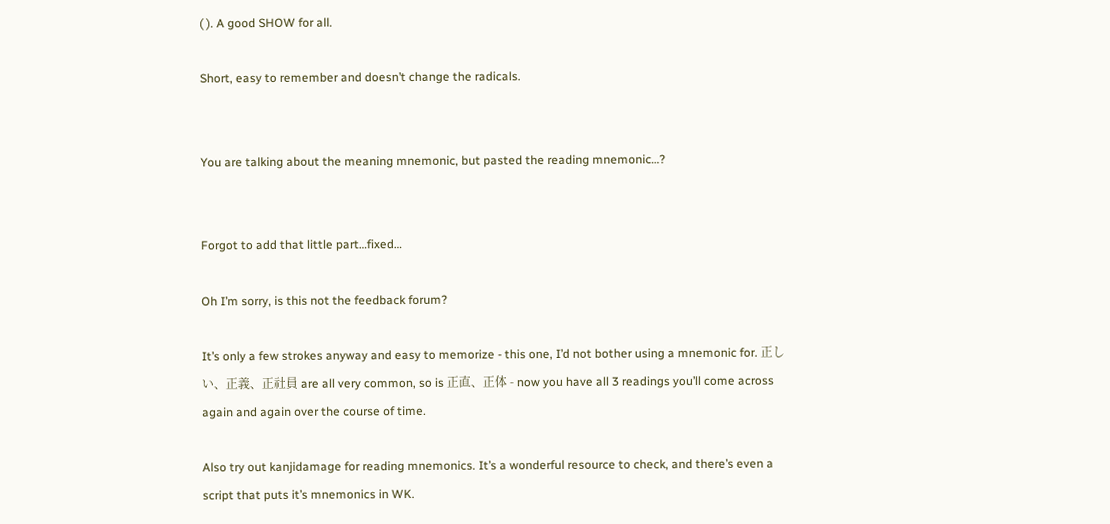( ). A good SHOW for all.

Short, easy to remember and doesn’t change the radicals.


You are talking about the meaning mnemonic, but pasted the reading mnemonic…?


Forgot to add that little part…fixed…

Oh I’m sorry, is this not the feedback forum?

It’s only a few strokes anyway and easy to memorize - this one, I’d not bother using a mnemonic for. 正しい、正義、正社員 are all very common, so is 正直、正体 - now you have all 3 readings you’ll come across again and again over the course of time.

Also try out kanjidamage for reading mnemonics. It’s a wonderful resource to check, and there’s even a script that puts it’s mnemonics in WK.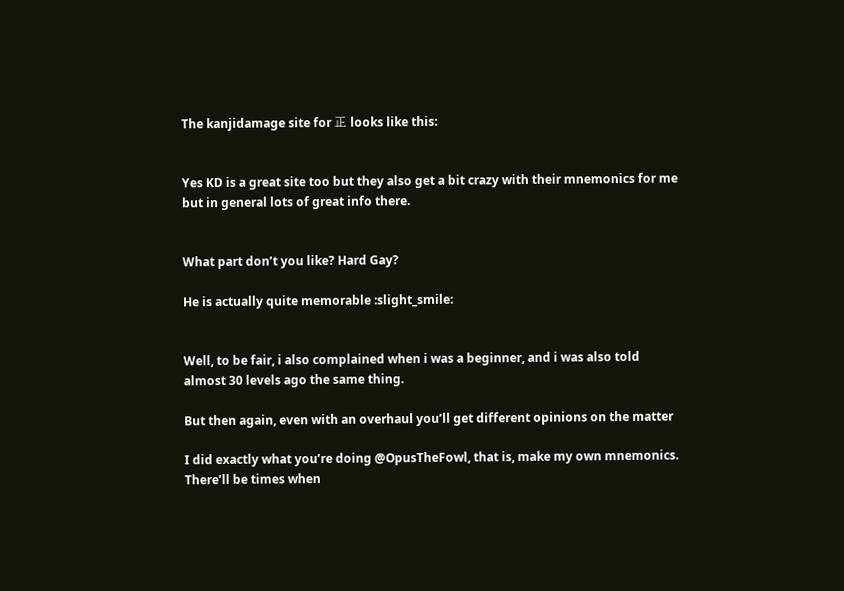The kanjidamage site for 正 looks like this:


Yes KD is a great site too but they also get a bit crazy with their mnemonics for me but in general lots of great info there.


What part don’t you like? Hard Gay?

He is actually quite memorable :slight_smile:


Well, to be fair, i also complained when i was a beginner, and i was also told almost 30 levels ago the same thing.

But then again, even with an overhaul you’ll get different opinions on the matter

I did exactly what you’re doing @OpusTheFowl, that is, make my own mnemonics. There’ll be times when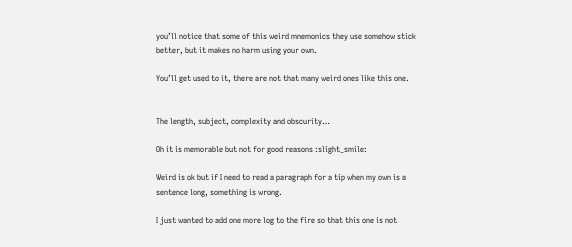you’ll notice that some of this weird mnemonics they use somehow stick better, but it makes no harm using your own.

You’ll get used to it, there are not that many weird ones like this one.


The length, subject, complexity and obscurity…

Oh it is memorable but not for good reasons :slight_smile:

Weird is ok but if I need to read a paragraph for a tip when my own is a sentence long, something is wrong.

I just wanted to add one more log to the fire so that this one is not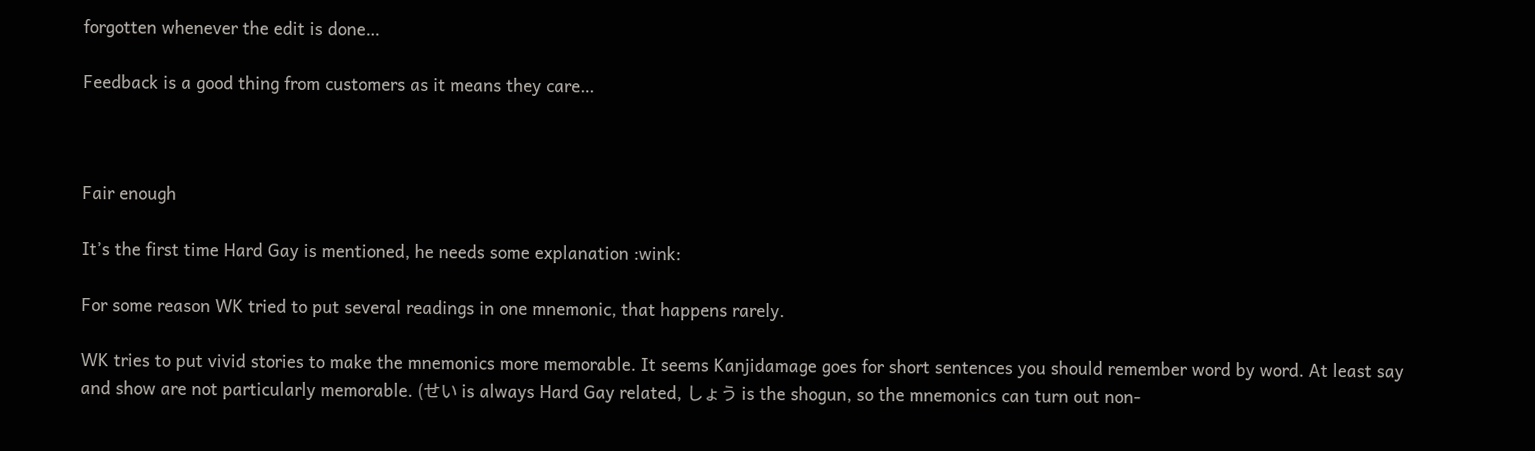forgotten whenever the edit is done…

Feedback is a good thing from customers as it means they care…



Fair enough

It’s the first time Hard Gay is mentioned, he needs some explanation :wink:

For some reason WK tried to put several readings in one mnemonic, that happens rarely.

WK tries to put vivid stories to make the mnemonics more memorable. It seems Kanjidamage goes for short sentences you should remember word by word. At least say and show are not particularly memorable. (せい is always Hard Gay related, しょう is the shogun, so the mnemonics can turn out non-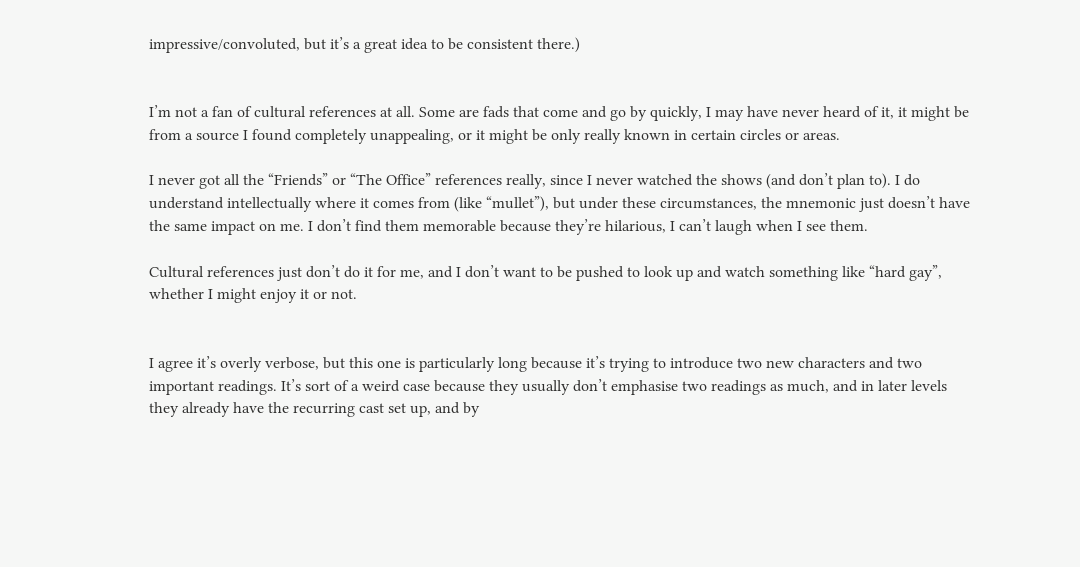impressive/convoluted, but it’s a great idea to be consistent there.)


I’m not a fan of cultural references at all. Some are fads that come and go by quickly, I may have never heard of it, it might be from a source I found completely unappealing, or it might be only really known in certain circles or areas.

I never got all the “Friends” or “The Office” references really, since I never watched the shows (and don’t plan to). I do understand intellectually where it comes from (like “mullet”), but under these circumstances, the mnemonic just doesn’t have the same impact on me. I don’t find them memorable because they’re hilarious, I can’t laugh when I see them.

Cultural references just don’t do it for me, and I don’t want to be pushed to look up and watch something like “hard gay”, whether I might enjoy it or not.


I agree it’s overly verbose, but this one is particularly long because it’s trying to introduce two new characters and two important readings. It’s sort of a weird case because they usually don’t emphasise two readings as much, and in later levels they already have the recurring cast set up, and by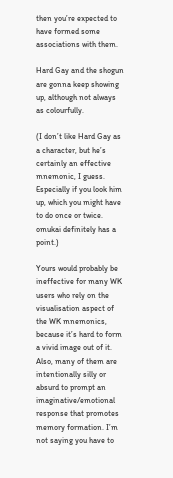then you’re expected to have formed some associations with them.

Hard Gay and the shogun are gonna keep showing up, although not always as colourfully.

(I don’t like Hard Gay as a character, but he’s certainly an effective mnemonic, I guess. Especially if you look him up, which you might have to do once or twice. omukai definitely has a point.)

Yours would probably be ineffective for many WK users who rely on the visualisation aspect of the WK mnemonics, because it’s hard to form a vivid image out of it. Also, many of them are intentionally silly or absurd to prompt an imaginative/emotional response that promotes memory formation. I’m not saying you have to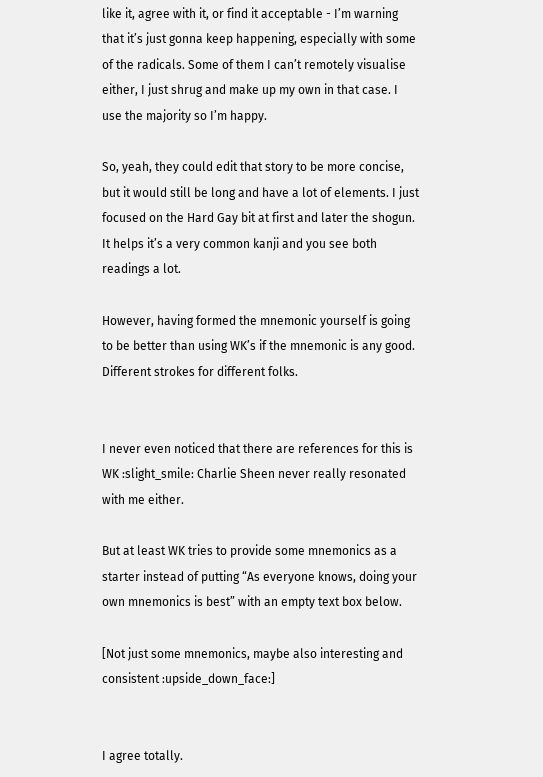like it, agree with it, or find it acceptable - I’m warning that it’s just gonna keep happening, especially with some of the radicals. Some of them I can’t remotely visualise either, I just shrug and make up my own in that case. I use the majority so I’m happy.

So, yeah, they could edit that story to be more concise, but it would still be long and have a lot of elements. I just focused on the Hard Gay bit at first and later the shogun. It helps it’s a very common kanji and you see both readings a lot.

However, having formed the mnemonic yourself is going to be better than using WK’s if the mnemonic is any good. Different strokes for different folks.


I never even noticed that there are references for this is WK :slight_smile: Charlie Sheen never really resonated with me either.

But at least WK tries to provide some mnemonics as a starter instead of putting “As everyone knows, doing your own mnemonics is best” with an empty text box below.

[Not just some mnemonics, maybe also interesting and consistent :upside_down_face:]


I agree totally.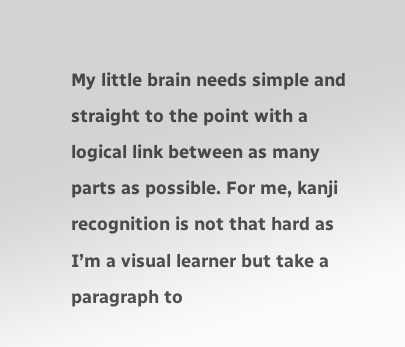My little brain needs simple and straight to the point with a logical link between as many parts as possible. For me, kanji recognition is not that hard as I’m a visual learner but take a paragraph to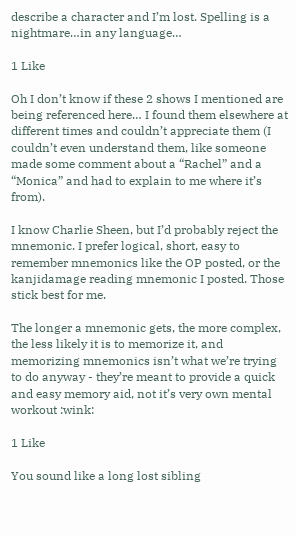describe a character and I’m lost. Spelling is a nightmare…in any language…

1 Like

Oh I don’t know if these 2 shows I mentioned are being referenced here… I found them elsewhere at different times and couldn’t appreciate them (I couldn’t even understand them, like someone made some comment about a “Rachel” and a “Monica” and had to explain to me where it’s from).

I know Charlie Sheen, but I’d probably reject the mnemonic. I prefer logical, short, easy to remember mnemonics like the OP posted, or the kanjidamage reading mnemonic I posted. Those stick best for me.

The longer a mnemonic gets, the more complex, the less likely it is to memorize it, and memorizing mnemonics isn’t what we’re trying to do anyway - they’re meant to provide a quick and easy memory aid, not it’s very own mental workout :wink:

1 Like

You sound like a long lost sibling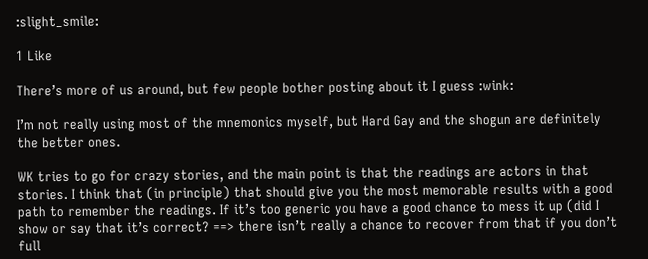:slight_smile:

1 Like

There’s more of us around, but few people bother posting about it I guess :wink:

I’m not really using most of the mnemonics myself, but Hard Gay and the shogun are definitely the better ones.

WK tries to go for crazy stories, and the main point is that the readings are actors in that stories. I think that (in principle) that should give you the most memorable results with a good path to remember the readings. If it’s too generic you have a good chance to mess it up (did I show or say that it’s correct? ==> there isn’t really a chance to recover from that if you don’t full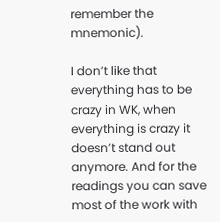remember the mnemonic).

I don’t like that everything has to be crazy in WK, when everything is crazy it doesn’t stand out anymore. And for the readings you can save most of the work with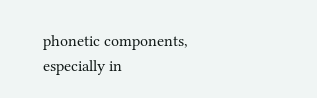phonetic components, especially in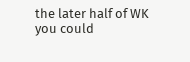the later half of WK you could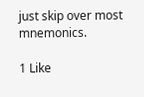just skip over most mnemonics.

1 Like